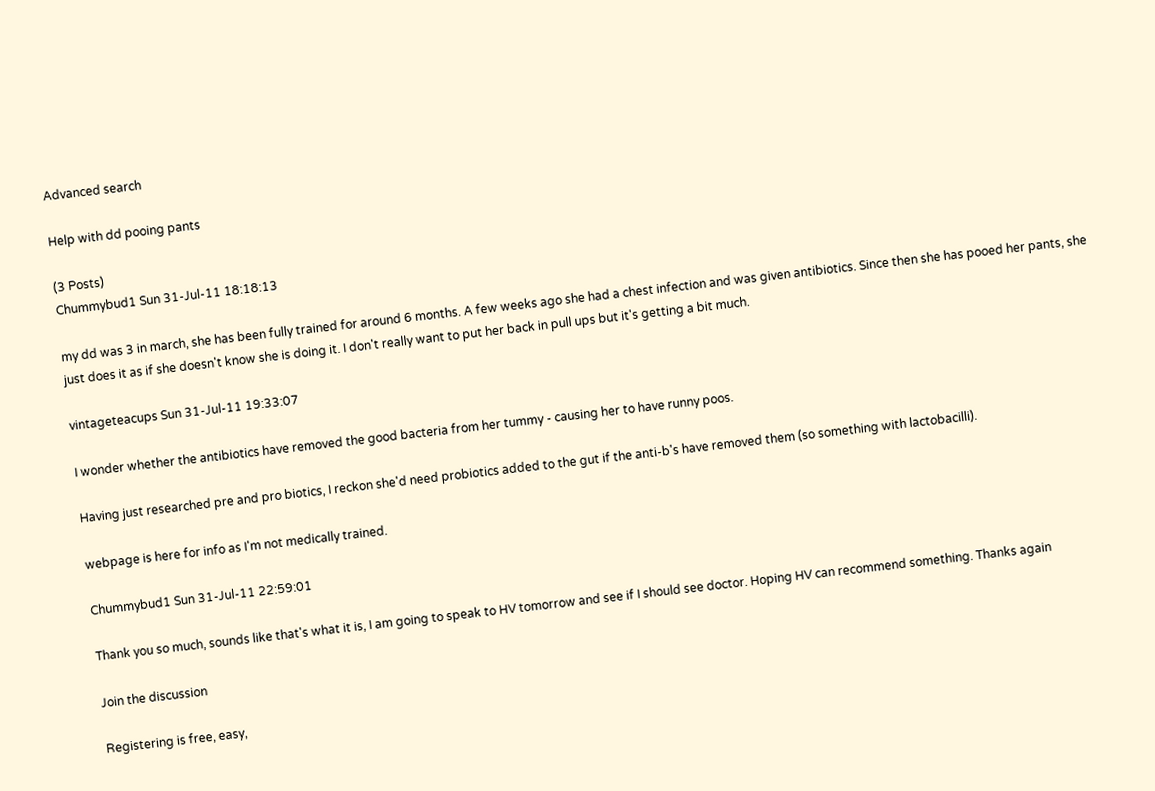Advanced search

Help with dd pooing pants

(3 Posts)
Chummybud1 Sun 31-Jul-11 18:18:13

my dd was 3 in march, she has been fully trained for around 6 months. A few weeks ago she had a chest infection and was given antibiotics. Since then she has pooed her pants, she just does it as if she doesn't know she is doing it. I don't really want to put her back in pull ups but it's getting a bit much.

vintageteacups Sun 31-Jul-11 19:33:07

I wonder whether the antibiotics have removed the good bacteria from her tummy - causing her to have runny poos.

Having just researched pre and pro biotics, I reckon she'd need probiotics added to the gut if the anti-b's have removed them (so something with lactobacilli).

webpage is here for info as I'm not medically trained.

Chummybud1 Sun 31-Jul-11 22:59:01

Thank you so much, sounds like that's what it is, I am going to speak to HV tomorrow and see if I should see doctor. Hoping HV can recommend something. Thanks again

Join the discussion

Registering is free, easy,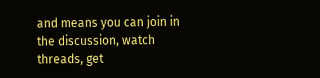and means you can join in the discussion, watch threads, get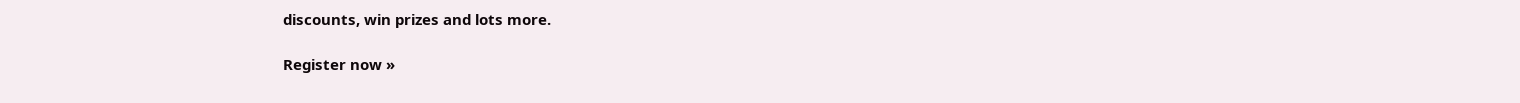discounts, win prizes and lots more.

Register now »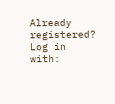Already registered? Log in with: